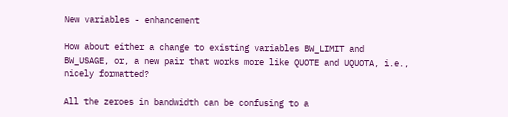New variables - enhancement

How about either a change to existing variables BW_LIMIT and BW_USAGE, or, a new pair that works more like QUOTE and UQUOTA, i.e., nicely formatted?

All the zeroes in bandwidth can be confusing to a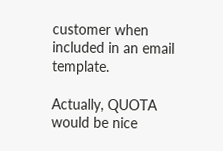customer when included in an email template.

Actually, QUOTA would be nice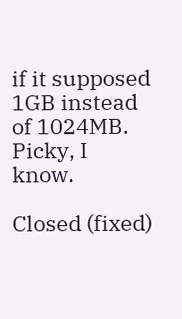if it supposed 1GB instead of 1024MB. Picky, I know.

Closed (fixed)